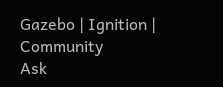Gazebo | Ignition | Community
Ask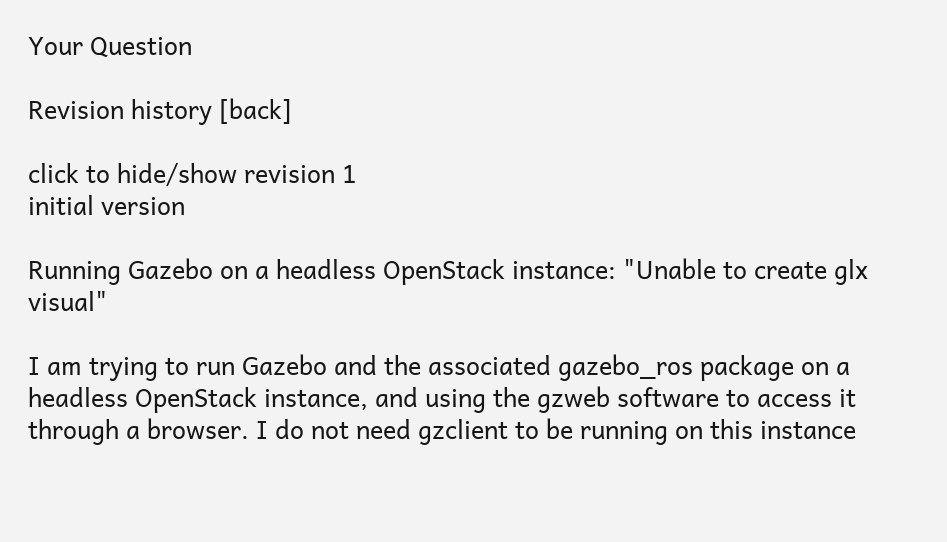Your Question

Revision history [back]

click to hide/show revision 1
initial version

Running Gazebo on a headless OpenStack instance: "Unable to create glx visual"

I am trying to run Gazebo and the associated gazebo_ros package on a headless OpenStack instance, and using the gzweb software to access it through a browser. I do not need gzclient to be running on this instance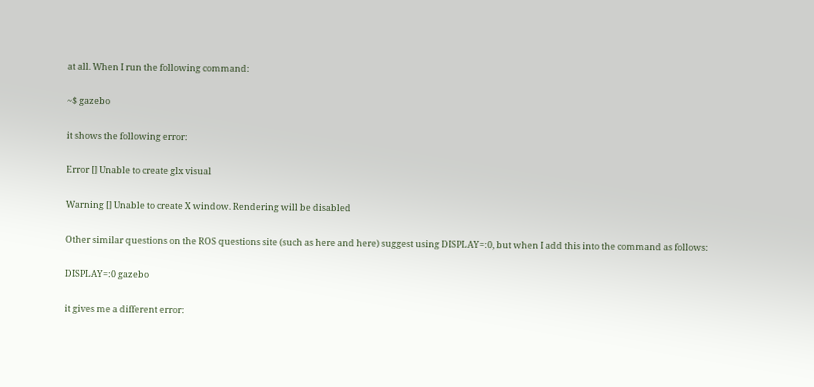at all. When I run the following command:

~$ gazebo

it shows the following error:

Error [] Unable to create glx visual

Warning [] Unable to create X window. Rendering will be disabled

Other similar questions on the ROS questions site (such as here and here) suggest using DISPLAY=:0, but when I add this into the command as follows:

DISPLAY=:0 gazebo

it gives me a different error: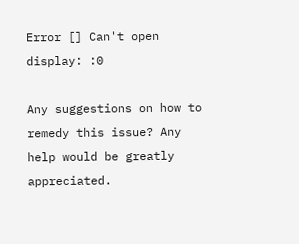Error [] Can't open display: :0

Any suggestions on how to remedy this issue? Any help would be greatly appreciated.